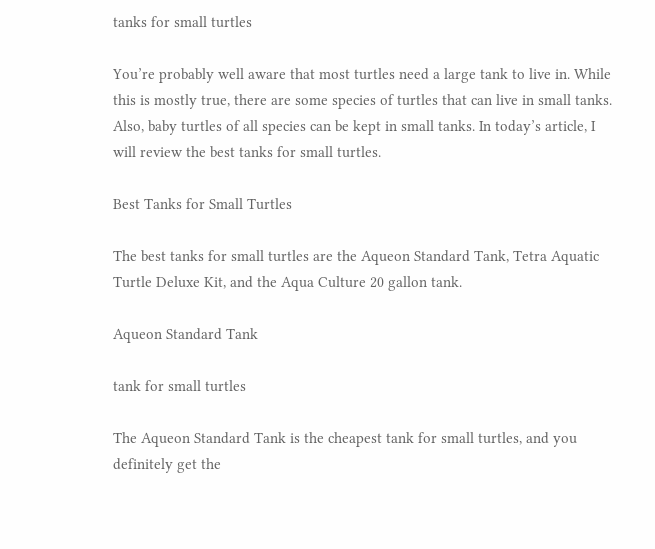tanks for small turtles

You’re probably well aware that most turtles need a large tank to live in. While this is mostly true, there are some species of turtles that can live in small tanks. Also, baby turtles of all species can be kept in small tanks. In today’s article, I will review the best tanks for small turtles.

Best Tanks for Small Turtles

The best tanks for small turtles are the Aqueon Standard Tank, Tetra Aquatic Turtle Deluxe Kit, and the Aqua Culture 20 gallon tank.

Aqueon Standard Tank

tank for small turtles

The Aqueon Standard Tank is the cheapest tank for small turtles, and you definitely get the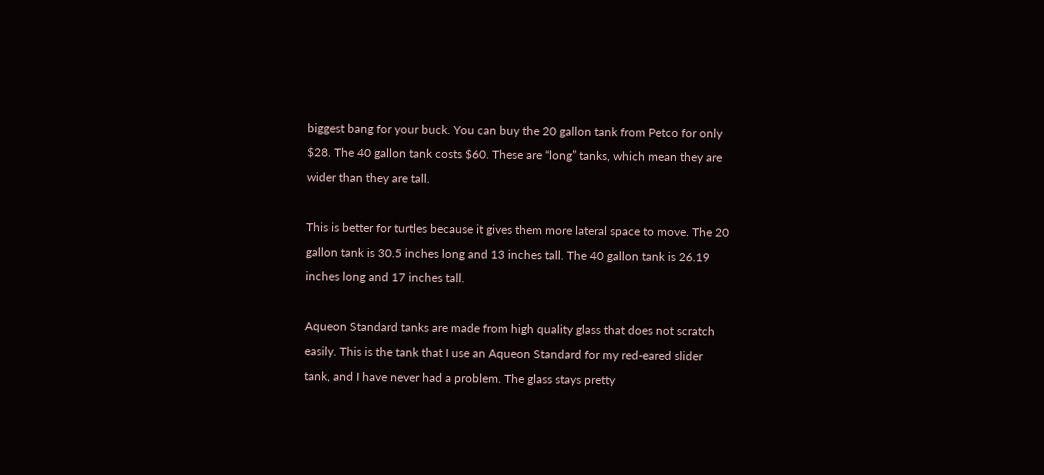biggest bang for your buck. You can buy the 20 gallon tank from Petco for only $28. The 40 gallon tank costs $60. These are “long” tanks, which mean they are wider than they are tall.

This is better for turtles because it gives them more lateral space to move. The 20 gallon tank is 30.5 inches long and 13 inches tall. The 40 gallon tank is 26.19 inches long and 17 inches tall.

Aqueon Standard tanks are made from high quality glass that does not scratch easily. This is the tank that I use an Aqueon Standard for my red-eared slider tank, and I have never had a problem. The glass stays pretty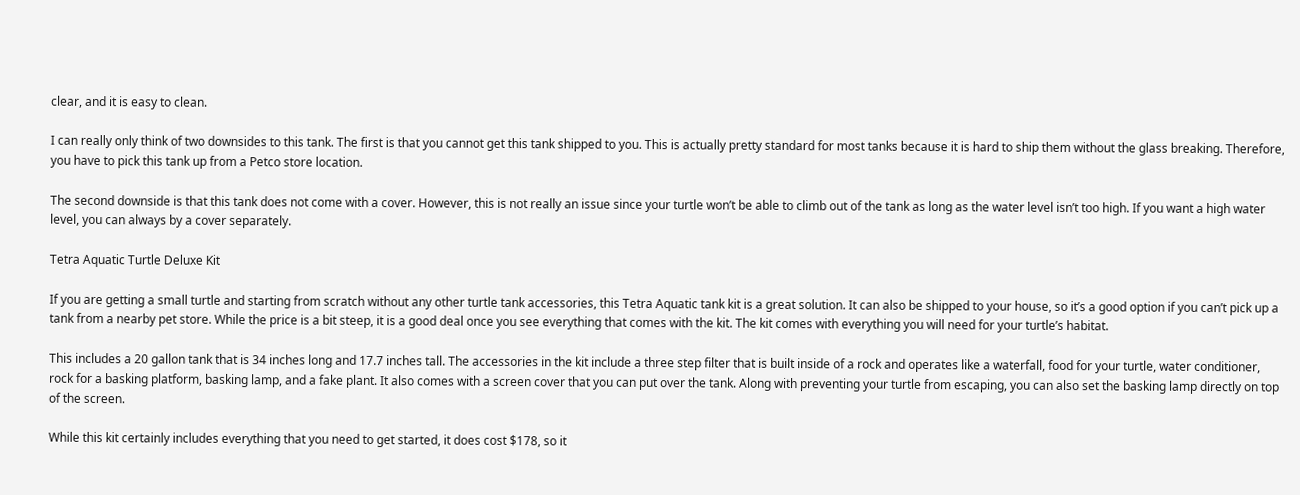clear, and it is easy to clean.

I can really only think of two downsides to this tank. The first is that you cannot get this tank shipped to you. This is actually pretty standard for most tanks because it is hard to ship them without the glass breaking. Therefore, you have to pick this tank up from a Petco store location.

The second downside is that this tank does not come with a cover. However, this is not really an issue since your turtle won’t be able to climb out of the tank as long as the water level isn’t too high. If you want a high water level, you can always by a cover separately.

Tetra Aquatic Turtle Deluxe Kit

If you are getting a small turtle and starting from scratch without any other turtle tank accessories, this Tetra Aquatic tank kit is a great solution. It can also be shipped to your house, so it’s a good option if you can’t pick up a tank from a nearby pet store. While the price is a bit steep, it is a good deal once you see everything that comes with the kit. The kit comes with everything you will need for your turtle’s habitat.

This includes a 20 gallon tank that is 34 inches long and 17.7 inches tall. The accessories in the kit include a three step filter that is built inside of a rock and operates like a waterfall, food for your turtle, water conditioner, rock for a basking platform, basking lamp, and a fake plant. It also comes with a screen cover that you can put over the tank. Along with preventing your turtle from escaping, you can also set the basking lamp directly on top of the screen.

While this kit certainly includes everything that you need to get started, it does cost $178, so it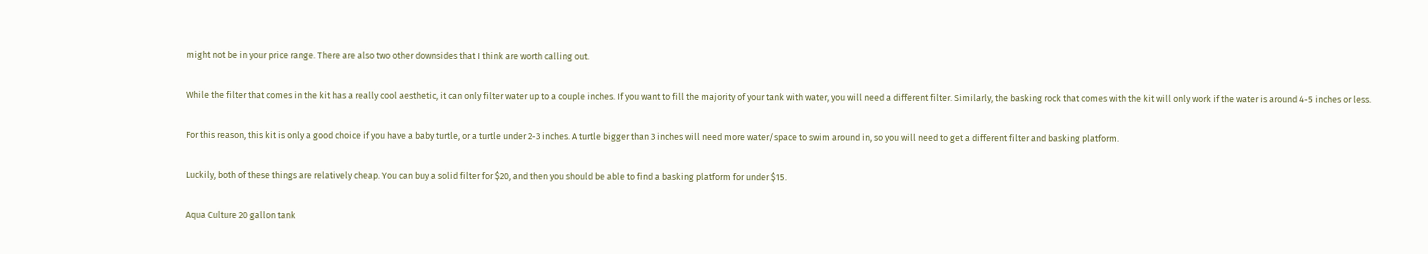might not be in your price range. There are also two other downsides that I think are worth calling out.

While the filter that comes in the kit has a really cool aesthetic, it can only filter water up to a couple inches. If you want to fill the majority of your tank with water, you will need a different filter. Similarly, the basking rock that comes with the kit will only work if the water is around 4-5 inches or less.

For this reason, this kit is only a good choice if you have a baby turtle, or a turtle under 2-3 inches. A turtle bigger than 3 inches will need more water/space to swim around in, so you will need to get a different filter and basking platform.

Luckily, both of these things are relatively cheap. You can buy a solid filter for $20, and then you should be able to find a basking platform for under $15.

Aqua Culture 20 gallon tank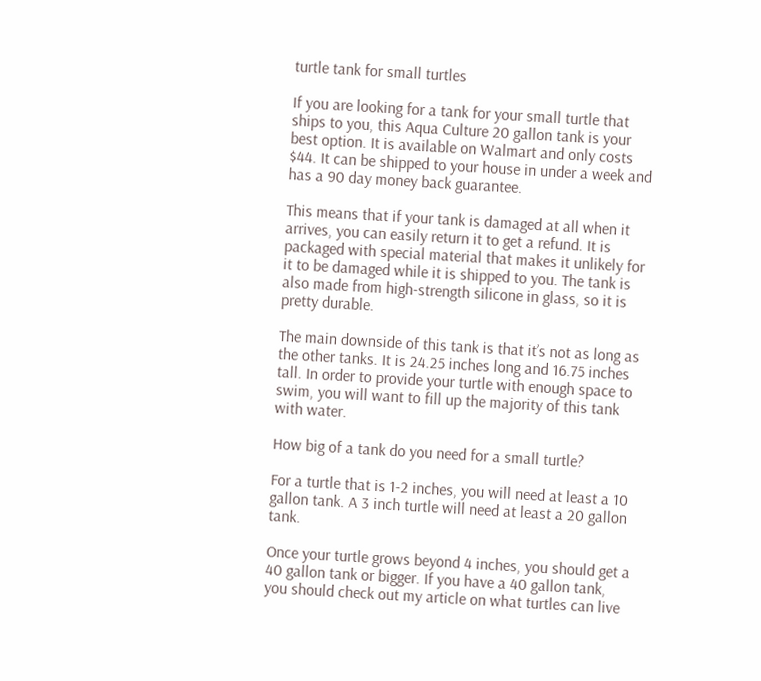turtle tank for small turtles

If you are looking for a tank for your small turtle that ships to you, this Aqua Culture 20 gallon tank is your best option. It is available on Walmart and only costs $44. It can be shipped to your house in under a week and has a 90 day money back guarantee.

This means that if your tank is damaged at all when it arrives, you can easily return it to get a refund. It is packaged with special material that makes it unlikely for it to be damaged while it is shipped to you. The tank is also made from high-strength silicone in glass, so it is pretty durable.

The main downside of this tank is that it’s not as long as the other tanks. It is 24.25 inches long and 16.75 inches tall. In order to provide your turtle with enough space to swim, you will want to fill up the majority of this tank with water.

How big of a tank do you need for a small turtle?

For a turtle that is 1-2 inches, you will need at least a 10 gallon tank. A 3 inch turtle will need at least a 20 gallon tank.

Once your turtle grows beyond 4 inches, you should get a 40 gallon tank or bigger. If you have a 40 gallon tank, you should check out my article on what turtles can live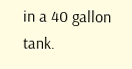in a 40 gallon tank.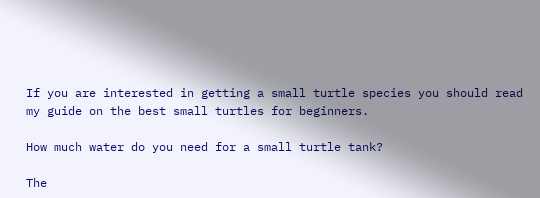If you are interested in getting a small turtle species you should read my guide on the best small turtles for beginners.

How much water do you need for a small turtle tank?

The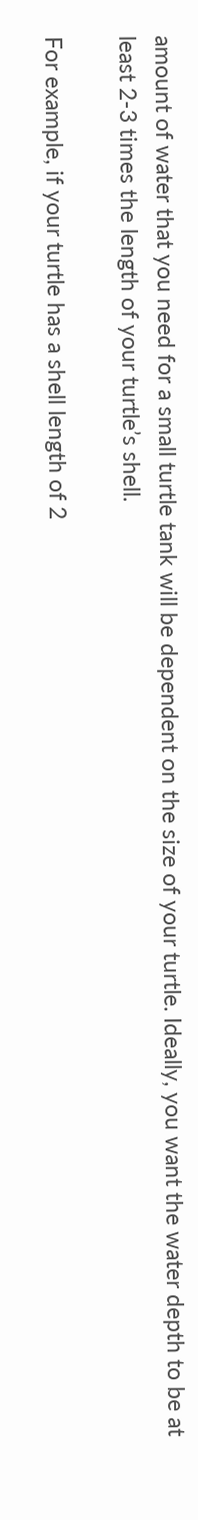amount of water that you need for a small turtle tank will be dependent on the size of your turtle. Ideally, you want the water depth to be at least 2-3 times the length of your turtle’s shell.

For example, if your turtle has a shell length of 2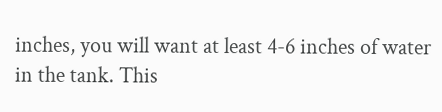inches, you will want at least 4-6 inches of water in the tank. This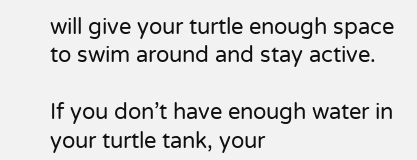will give your turtle enough space to swim around and stay active.

If you don’t have enough water in your turtle tank, your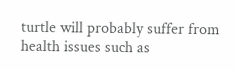turtle will probably suffer from health issues such as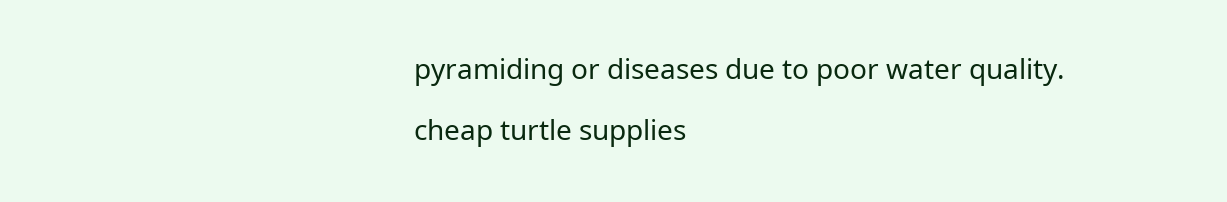pyramiding or diseases due to poor water quality.

cheap turtle supplies